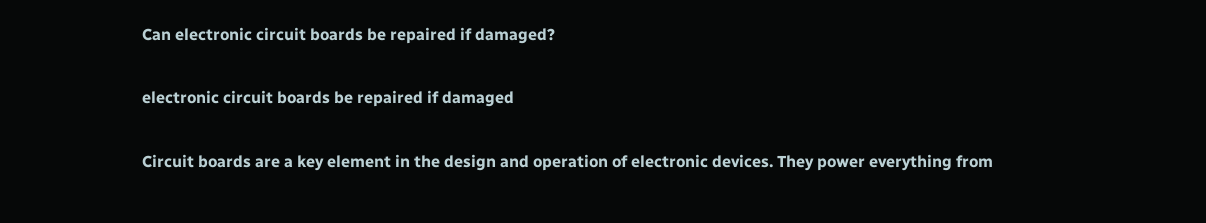Can electronic circuit boards be repaired if damaged?

electronic circuit boards be repaired if damaged

Circuit boards are a key element in the design and operation of electronic devices. They power everything from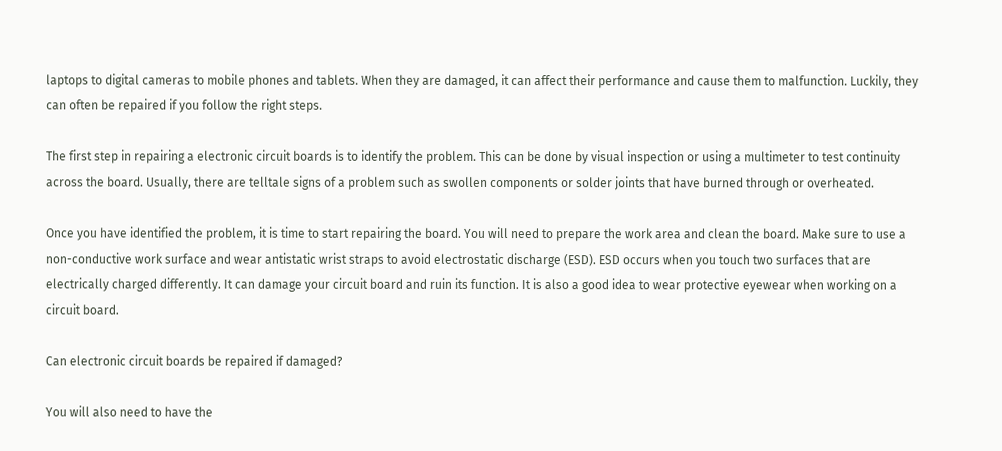laptops to digital cameras to mobile phones and tablets. When they are damaged, it can affect their performance and cause them to malfunction. Luckily, they can often be repaired if you follow the right steps.

The first step in repairing a electronic circuit boards is to identify the problem. This can be done by visual inspection or using a multimeter to test continuity across the board. Usually, there are telltale signs of a problem such as swollen components or solder joints that have burned through or overheated.

Once you have identified the problem, it is time to start repairing the board. You will need to prepare the work area and clean the board. Make sure to use a non-conductive work surface and wear antistatic wrist straps to avoid electrostatic discharge (ESD). ESD occurs when you touch two surfaces that are electrically charged differently. It can damage your circuit board and ruin its function. It is also a good idea to wear protective eyewear when working on a circuit board.

Can electronic circuit boards be repaired if damaged?

You will also need to have the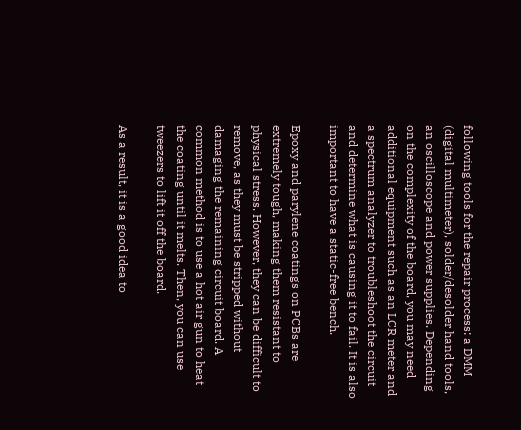following tools for the repair process: a DMM (digital multimeter), solder/desolder hand tools, an oscilloscope and power supplies. Depending on the complexity of the board, you may need additional equipment such as an LCR meter and a spectrum analyzer to troubleshoot the circuit and determine what is causing it to fail. It is also important to have a static-free bench.

Epoxy and parylene coatings on PCBs are extremely tough, making them resistant to physical stress. However, they can be difficult to remove, as they must be stripped without damaging the remaining circuit board. A common method is to use a hot air gun to heat the coating until it melts. Then, you can use tweezers to lift it off the board.

As a result, it is a good idea to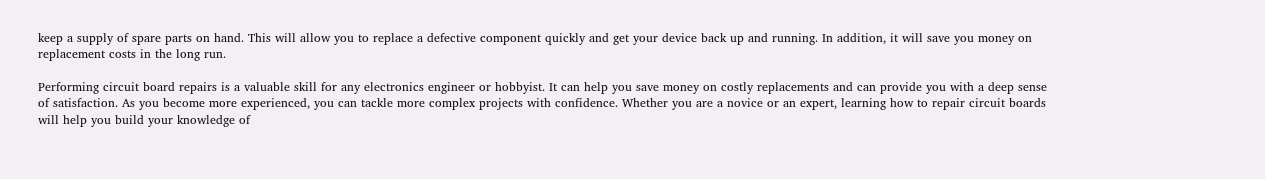keep a supply of spare parts on hand. This will allow you to replace a defective component quickly and get your device back up and running. In addition, it will save you money on replacement costs in the long run.

Performing circuit board repairs is a valuable skill for any electronics engineer or hobbyist. It can help you save money on costly replacements and can provide you with a deep sense of satisfaction. As you become more experienced, you can tackle more complex projects with confidence. Whether you are a novice or an expert, learning how to repair circuit boards will help you build your knowledge of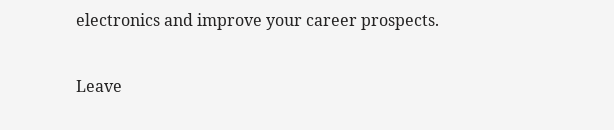electronics and improve your career prospects.

Leave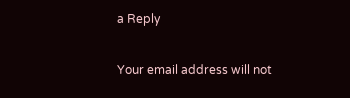a Reply

Your email address will not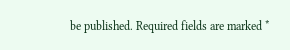be published. Required fields are marked *